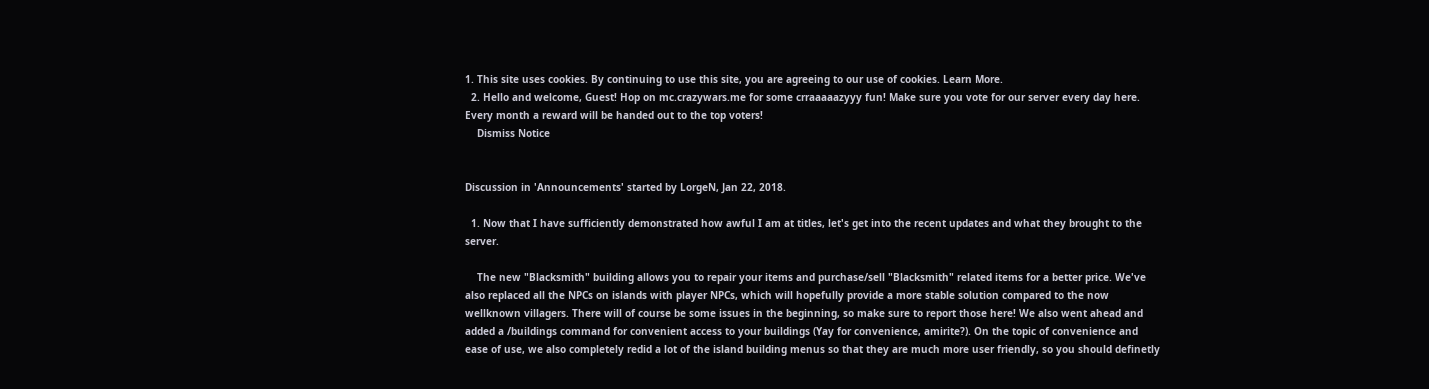1. This site uses cookies. By continuing to use this site, you are agreeing to our use of cookies. Learn More.
  2. Hello and welcome, Guest! Hop on mc.crazywars.me for some crraaaaazyyy fun! Make sure you vote for our server every day here. Every month a reward will be handed out to the top voters!
    Dismiss Notice


Discussion in 'Announcements' started by LorgeN, Jan 22, 2018.

  1. Now that I have sufficiently demonstrated how awful I am at titles, let's get into the recent updates and what they brought to the server.

    The new "Blacksmith" building allows you to repair your items and purchase/sell "Blacksmith" related items for a better price. We've also replaced all the NPCs on islands with player NPCs, which will hopefully provide a more stable solution compared to the now wellknown villagers. There will of course be some issues in the beginning, so make sure to report those here! We also went ahead and added a /buildings command for convenient access to your buildings (Yay for convenience, amirite?). On the topic of convenience and ease of use, we also completely redid a lot of the island building menus so that they are much more user friendly, so you should definetly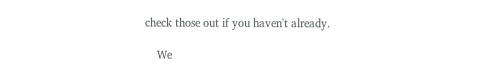check those out if you haven't already.

    We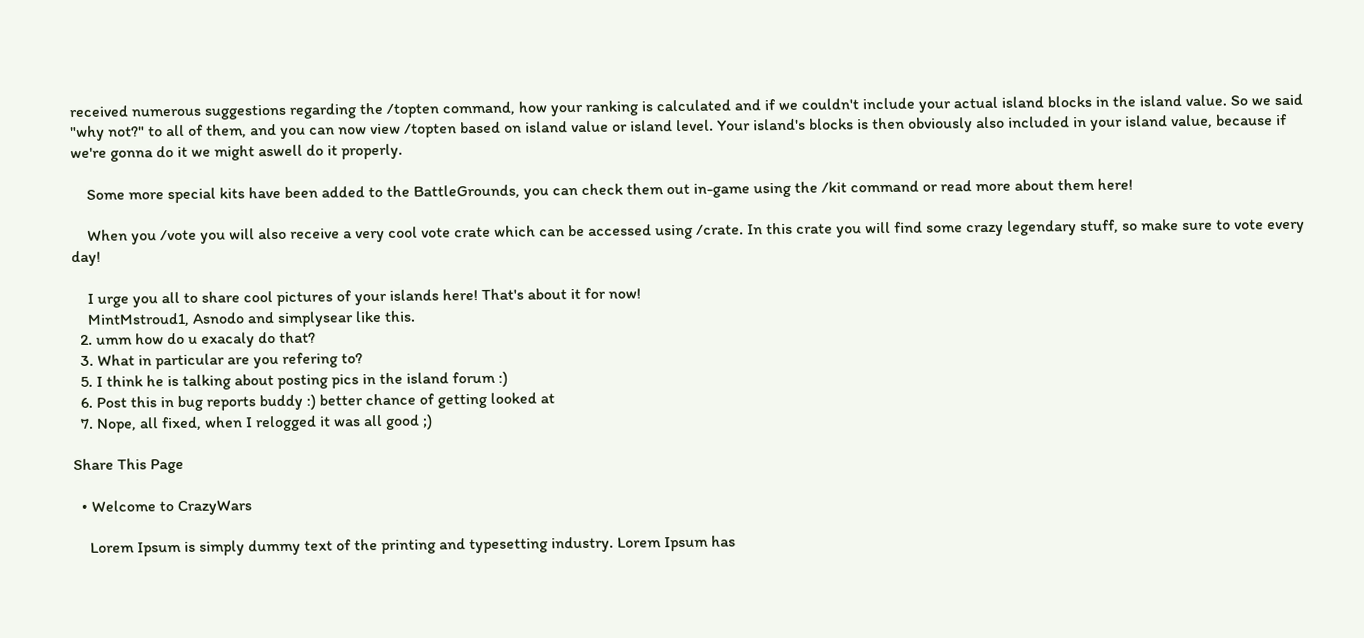received numerous suggestions regarding the /topten command, how your ranking is calculated and if we couldn't include your actual island blocks in the island value. So we said "why not?" to all of them, and you can now view /topten based on island value or island level. Your island's blocks is then obviously also included in your island value, because if we're gonna do it we might aswell do it properly.

    Some more special kits have been added to the BattleGrounds, you can check them out in-game using the /kit command or read more about them here!

    When you /vote you will also receive a very cool vote crate which can be accessed using /crate. In this crate you will find some crazy legendary stuff, so make sure to vote every day!

    I urge you all to share cool pictures of your islands here! That's about it for now!
    MintMstroud1, Asnodo and simplysear like this.
  2. umm how do u exacaly do that?
  3. What in particular are you refering to?
  5. I think he is talking about posting pics in the island forum :)
  6. Post this in bug reports buddy :) better chance of getting looked at
  7. Nope, all fixed, when I relogged it was all good ;)

Share This Page

  • Welcome to CrazyWars

    Lorem Ipsum is simply dummy text of the printing and typesetting industry. Lorem Ipsum has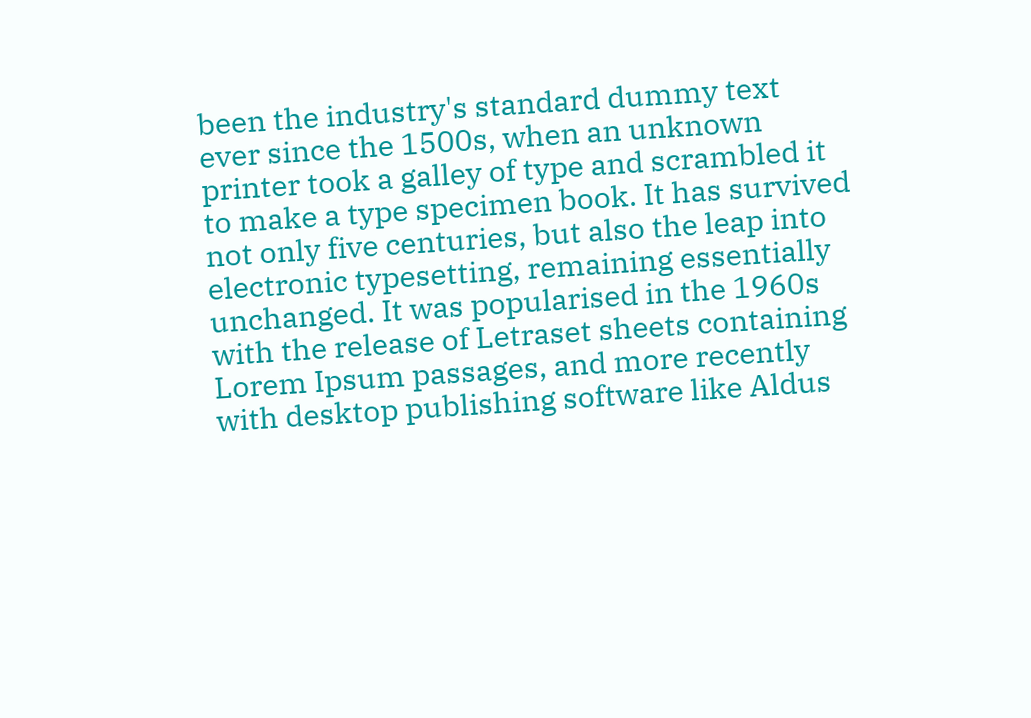been the industry's standard dummy text ever since the 1500s, when an unknown printer took a galley of type and scrambled it to make a type specimen book. It has survived not only five centuries, but also the leap into electronic typesetting, remaining essentially unchanged. It was popularised in the 1960s with the release of Letraset sheets containing Lorem Ipsum passages, and more recently with desktop publishing software like Aldus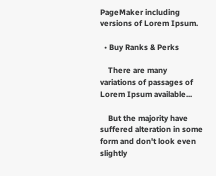PageMaker including versions of Lorem Ipsum.

  • Buy Ranks & Perks

    There are many variations of passages of Lorem Ipsum available...

    But the majority have suffered alteration in some form and don't look even slightly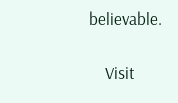believable.

    Visit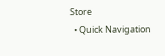Store
  • Quick Navigation